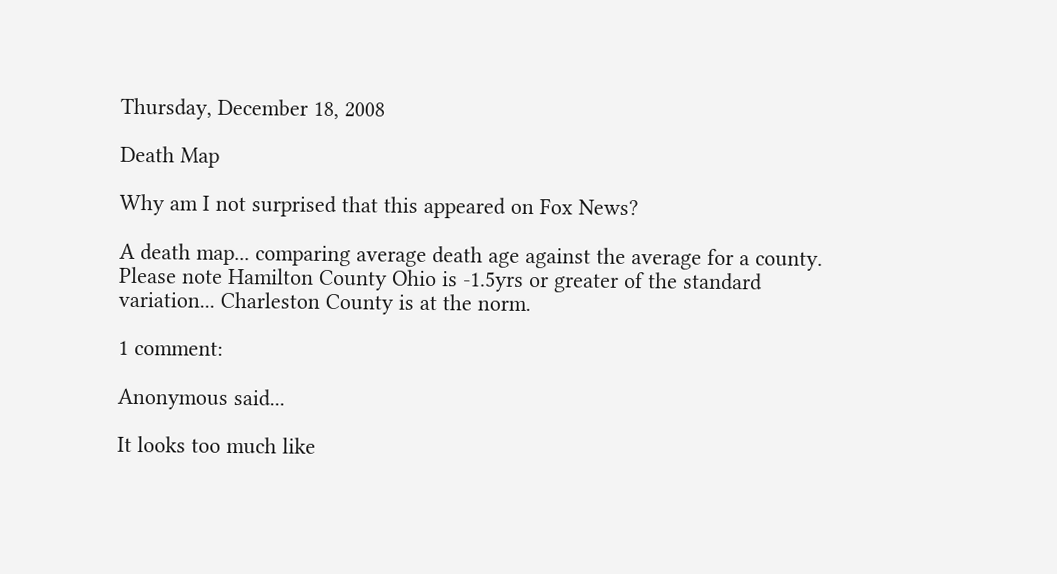Thursday, December 18, 2008

Death Map

Why am I not surprised that this appeared on Fox News?

A death map... comparing average death age against the average for a county. Please note Hamilton County Ohio is -1.5yrs or greater of the standard variation... Charleston County is at the norm.

1 comment:

Anonymous said...

It looks too much like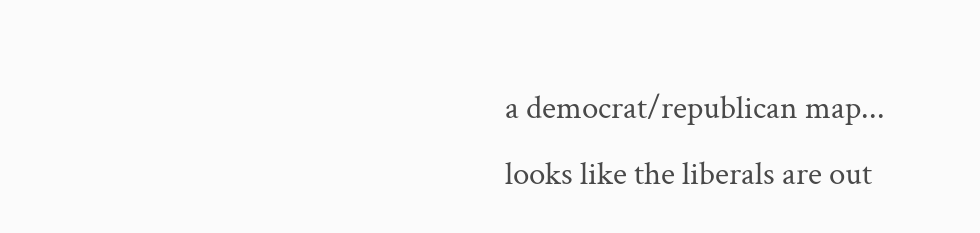a democrat/republican map... looks like the liberals are out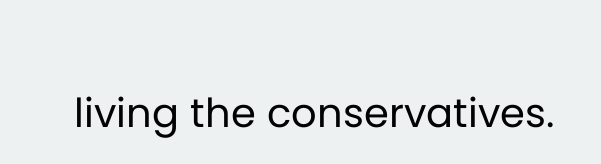living the conservatives.